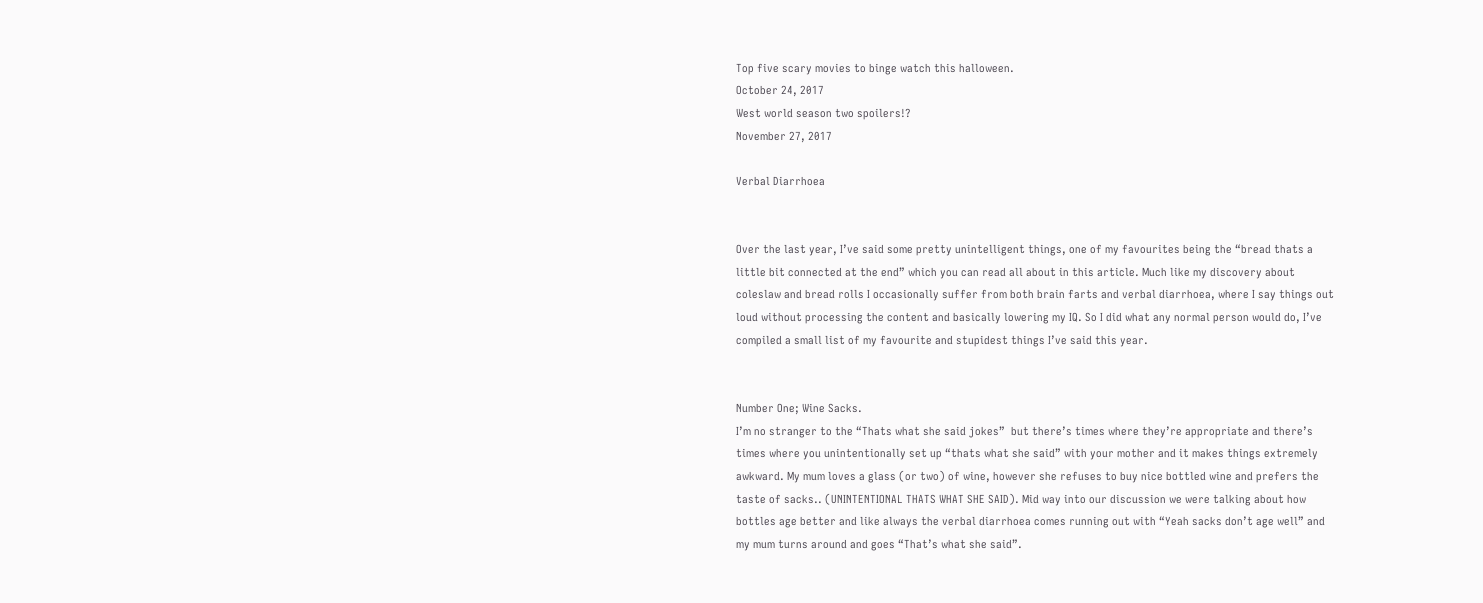Top five scary movies to binge watch this halloween.
October 24, 2017
West world season two spoilers!?
November 27, 2017

Verbal Diarrhoea


Over the last year, I’ve said some pretty unintelligent things, one of my favourites being the “bread thats a little bit connected at the end” which you can read all about in this article. Much like my discovery about coleslaw and bread rolls I occasionally suffer from both brain farts and verbal diarrhoea, where I say things out loud without processing the content and basically lowering my IQ. So I did what any normal person would do, I’ve compiled a small list of my favourite and stupidest things I’ve said this year.


Number One; Wine Sacks.
I’m no stranger to the “Thats what she said jokes”  but there’s times where they’re appropriate and there’s times where you unintentionally set up “thats what she said” with your mother and it makes things extremely awkward. My mum loves a glass (or two) of wine, however she refuses to buy nice bottled wine and prefers the taste of sacks.. (UNINTENTIONAL THATS WHAT SHE SAID). Mid way into our discussion we were talking about how bottles age better and like always the verbal diarrhoea comes running out with “Yeah sacks don’t age well” and my mum turns around and goes “That’s what she said”.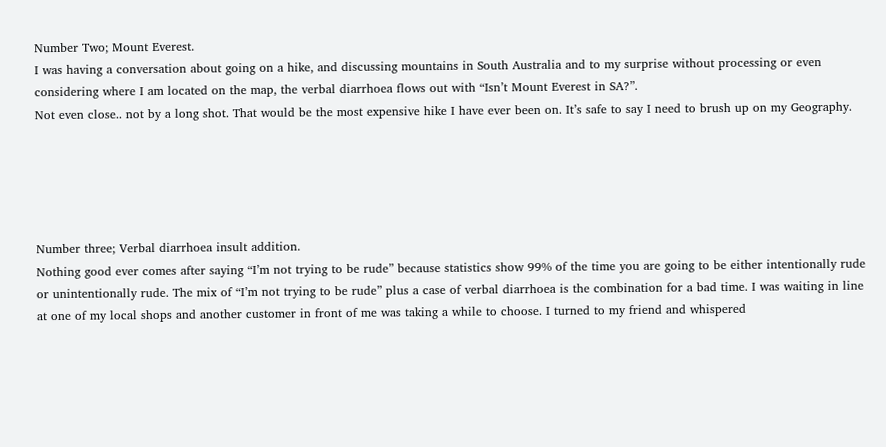Number Two; Mount Everest.
I was having a conversation about going on a hike, and discussing mountains in South Australia and to my surprise without processing or even considering where I am located on the map, the verbal diarrhoea flows out with “Isn’t Mount Everest in SA?”.
Not even close.. not by a long shot. That would be the most expensive hike I have ever been on. It’s safe to say I need to brush up on my Geography.





Number three; Verbal diarrhoea insult addition.
Nothing good ever comes after saying “I’m not trying to be rude” because statistics show 99% of the time you are going to be either intentionally rude or unintentionally rude. The mix of “I’m not trying to be rude” plus a case of verbal diarrhoea is the combination for a bad time. I was waiting in line at one of my local shops and another customer in front of me was taking a while to choose. I turned to my friend and whispered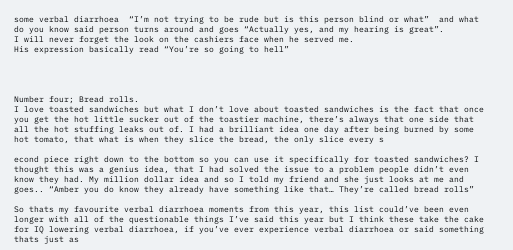some verbal diarrhoea  “I’m not trying to be rude but is this person blind or what”  and what do you know said person turns around and goes “Actually yes, and my hearing is great”.
I will never forget the look on the cashiers face when he served me.
His expression basically read “You’re so going to hell”




Number four; Bread rolls.
I love toasted sandwiches but what I don’t love about toasted sandwiches is the fact that once you get the hot little sucker out of the toastier machine, there’s always that one side that all the hot stuffing leaks out of. I had a brilliant idea one day after being burned by some hot tomato, that what is when they slice the bread, the only slice every s

econd piece right down to the bottom so you can use it specifically for toasted sandwiches? I thought this was a genius idea, that I had solved the issue to a problem people didn’t even know they had. My million dollar idea and so I told my friend and she just looks at me and goes.. “Amber you do know they already have something like that… They’re called bread rolls”

So thats my favourite verbal diarrhoea moments from this year, this list could’ve been even longer with all of the questionable things I’ve said this year but I think these take the cake for IQ lowering verbal diarrhoea, if you’ve ever experience verbal diarrhoea or said something thats just as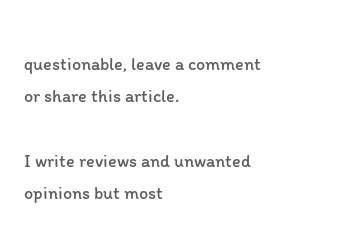questionable, leave a comment or share this article.

I write reviews and unwanted opinions but most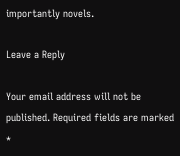importantly novels.

Leave a Reply

Your email address will not be published. Required fields are marked *